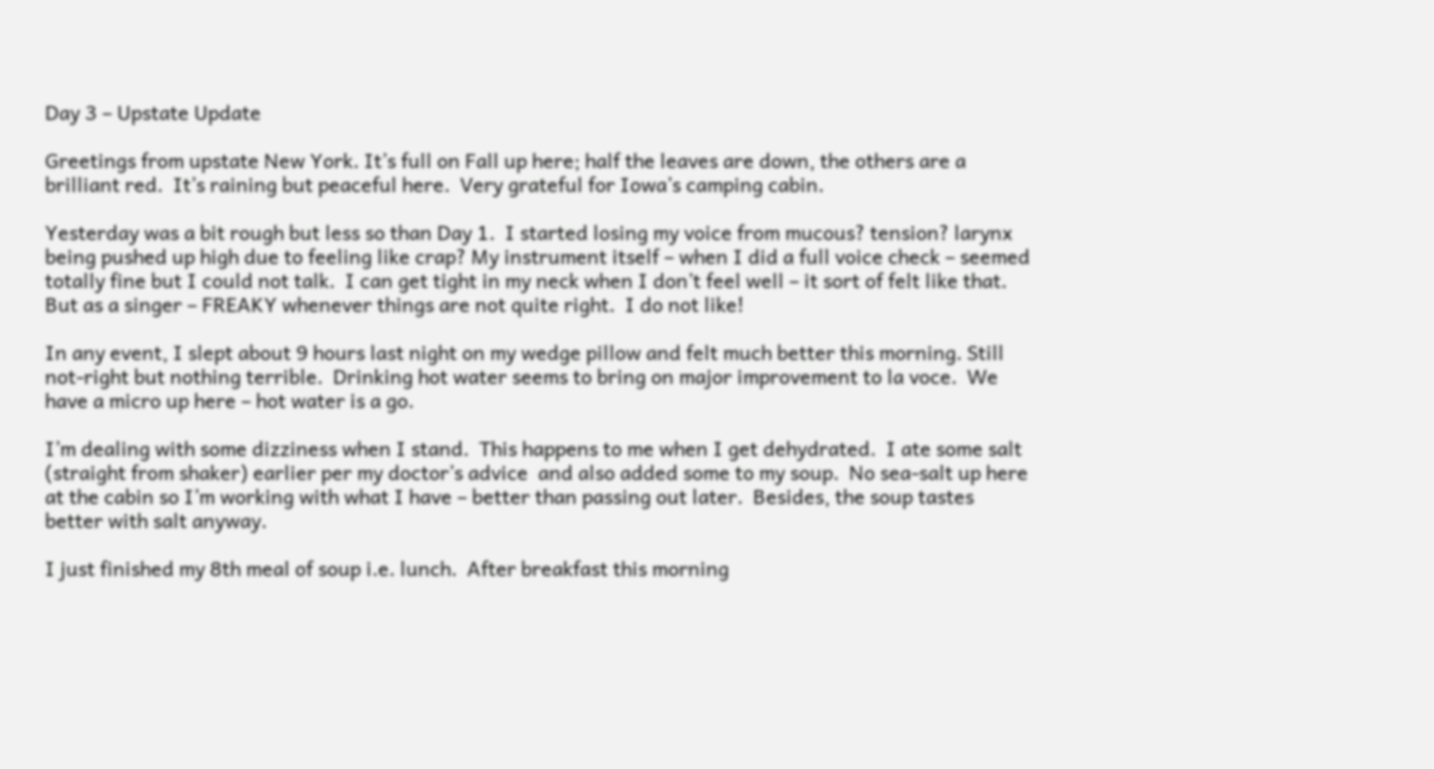Day 3 – Upstate Update

Greetings from upstate New York. It’s full on Fall up here; half the leaves are down, the others are a brilliant red.  It’s raining but peaceful here.  Very grateful for Iowa’s camping cabin.

Yesterday was a bit rough but less so than Day 1.  I started losing my voice from mucous? tension? larynx being pushed up high due to feeling like crap? My instrument itself – when I did a full voice check – seemed totally fine but I could not talk.  I can get tight in my neck when I don’t feel well – it sort of felt like that.  But as a singer – FREAKY whenever things are not quite right.  I do not like!

In any event, I slept about 9 hours last night on my wedge pillow and felt much better this morning. Still not-right but nothing terrible.  Drinking hot water seems to bring on major improvement to la voce.  We have a micro up here – hot water is a go.

I’m dealing with some dizziness when I stand.  This happens to me when I get dehydrated.  I ate some salt (straight from shaker) earlier per my doctor’s advice  and also added some to my soup.  No sea-salt up here at the cabin so I’m working with what I have – better than passing out later.  Besides, the soup tastes better with salt anyway.

I just finished my 8th meal of soup i.e. lunch.  After breakfast this morning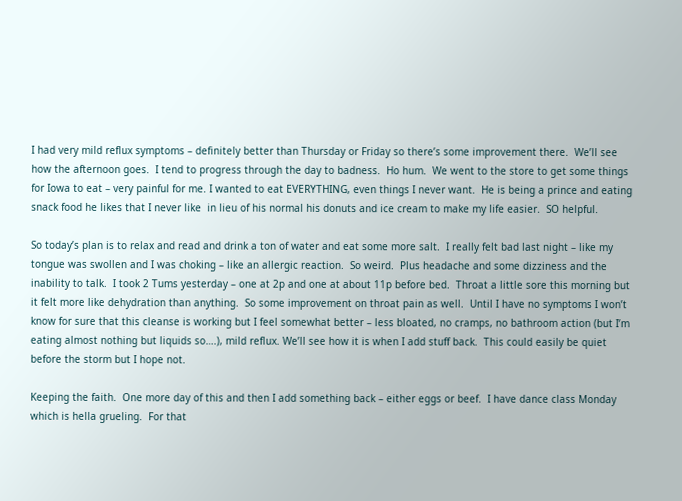I had very mild reflux symptoms – definitely better than Thursday or Friday so there’s some improvement there.  We’ll see how the afternoon goes.  I tend to progress through the day to badness.  Ho hum.  We went to the store to get some things for Iowa to eat – very painful for me. I wanted to eat EVERYTHING, even things I never want.  He is being a prince and eating snack food he likes that I never like  in lieu of his normal his donuts and ice cream to make my life easier.  SO helpful.

So today’s plan is to relax and read and drink a ton of water and eat some more salt.  I really felt bad last night – like my tongue was swollen and I was choking – like an allergic reaction.  So weird.  Plus headache and some dizziness and the inability to talk.  I took 2 Tums yesterday – one at 2p and one at about 11p before bed.  Throat a little sore this morning but it felt more like dehydration than anything.  So some improvement on throat pain as well.  Until I have no symptoms I won’t know for sure that this cleanse is working but I feel somewhat better – less bloated, no cramps, no bathroom action (but I’m eating almost nothing but liquids so….), mild reflux. We’ll see how it is when I add stuff back.  This could easily be quiet before the storm but I hope not.

Keeping the faith.  One more day of this and then I add something back – either eggs or beef.  I have dance class Monday which is hella grueling.  For that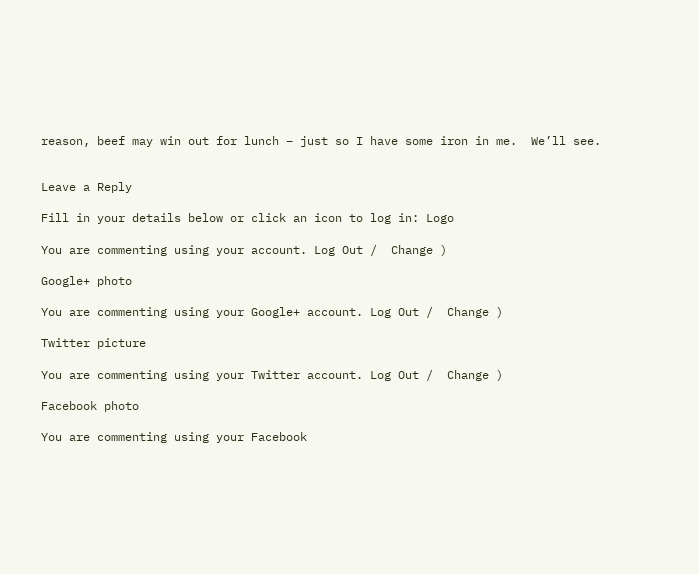reason, beef may win out for lunch – just so I have some iron in me.  We’ll see.


Leave a Reply

Fill in your details below or click an icon to log in: Logo

You are commenting using your account. Log Out /  Change )

Google+ photo

You are commenting using your Google+ account. Log Out /  Change )

Twitter picture

You are commenting using your Twitter account. Log Out /  Change )

Facebook photo

You are commenting using your Facebook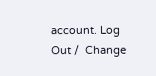account. Log Out /  Change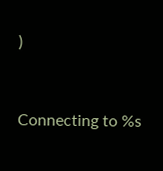)


Connecting to %s